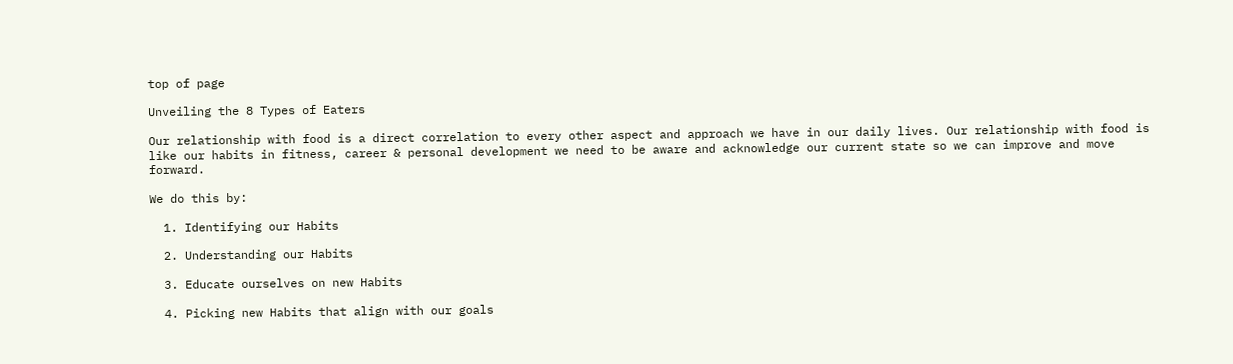top of page

Unveiling the 8 Types of Eaters

Our relationship with food is a direct correlation to every other aspect and approach we have in our daily lives. Our relationship with food is like our habits in fitness, career & personal development we need to be aware and acknowledge our current state so we can improve and move forward.

We do this by:

  1. Identifying our Habits

  2. Understanding our Habits

  3. Educate ourselves on new Habits

  4. Picking new Habits that align with our goals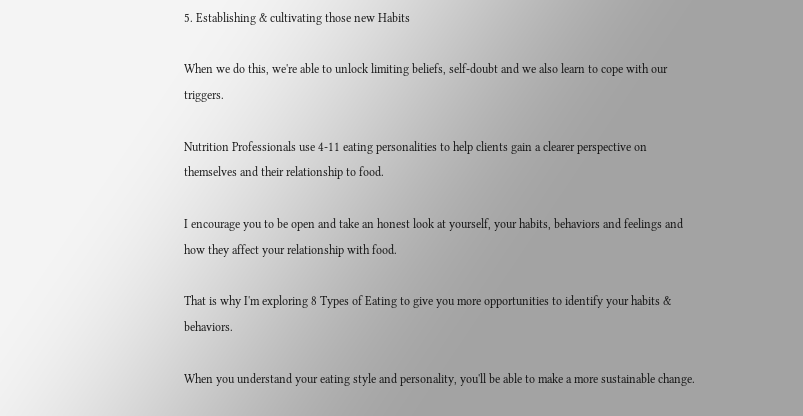5. Establishing & cultivating those new Habits

When we do this, we're able to unlock limiting beliefs, self-doubt and we also learn to cope with our triggers.

Nutrition Professionals use 4-11 eating personalities to help clients gain a clearer perspective on themselves and their relationship to food.

I encourage you to be open and take an honest look at yourself, your habits, behaviors and feelings and how they affect your relationship with food.

That is why I'm exploring 8 Types of Eating to give you more opportunities to identify your habits & behaviors.

When you understand your eating style and personality, you'll be able to make a more sustainable change.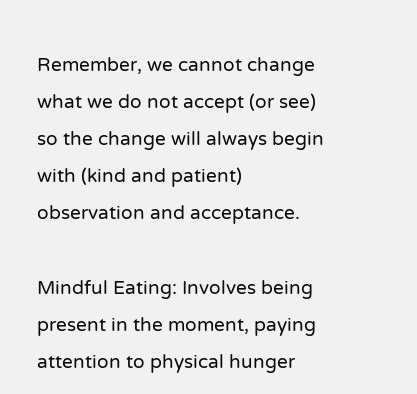Remember, we cannot change what we do not accept (or see) so the change will always begin with (kind and patient) observation and acceptance.

Mindful Eating: Involves being present in the moment, paying attention to physical hunger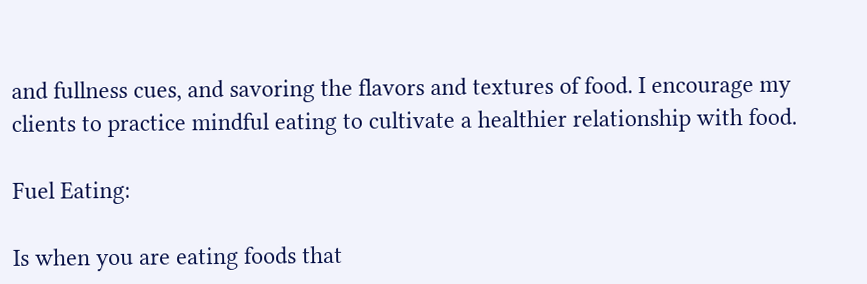and fullness cues, and savoring the flavors and textures of food. I encourage my clients to practice mindful eating to cultivate a healthier relationship with food.

Fuel Eating:

Is when you are eating foods that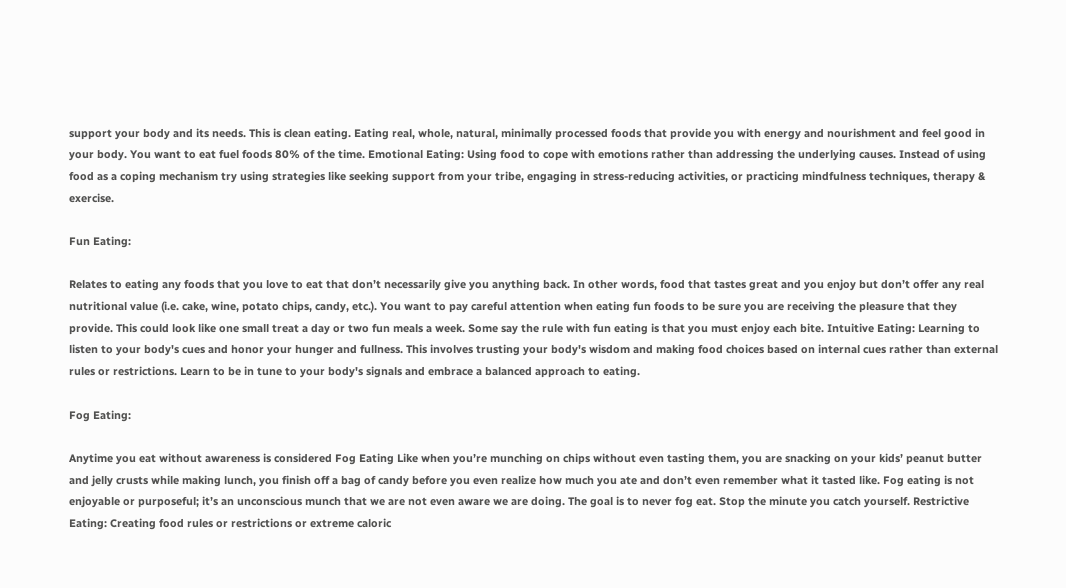support your body and its needs. This is clean eating. Eating real, whole, natural, minimally processed foods that provide you with energy and nourishment and feel good in your body. You want to eat fuel foods 80% of the time. Emotional Eating: Using food to cope with emotions rather than addressing the underlying causes. Instead of using food as a coping mechanism try using strategies like seeking support from your tribe, engaging in stress-reducing activities, or practicing mindfulness techniques, therapy & exercise.

Fun Eating:

Relates to eating any foods that you love to eat that don’t necessarily give you anything back. In other words, food that tastes great and you enjoy but don’t offer any real nutritional value (i.e. cake, wine, potato chips, candy, etc.). You want to pay careful attention when eating fun foods to be sure you are receiving the pleasure that they provide. This could look like one small treat a day or two fun meals a week. Some say the rule with fun eating is that you must enjoy each bite. Intuitive Eating: Learning to listen to your body's cues and honor your hunger and fullness. This involves trusting your body's wisdom and making food choices based on internal cues rather than external rules or restrictions. Learn to be in tune to your body's signals and embrace a balanced approach to eating.

Fog Eating:

Anytime you eat without awareness is considered Fog Eating Like when you’re munching on chips without even tasting them, you are snacking on your kids’ peanut butter and jelly crusts while making lunch, you finish off a bag of candy before you even realize how much you ate and don’t even remember what it tasted like. Fog eating is not enjoyable or purposeful; it’s an unconscious munch that we are not even aware we are doing. The goal is to never fog eat. Stop the minute you catch yourself. Restrictive Eating: Creating food rules or restrictions or extreme caloric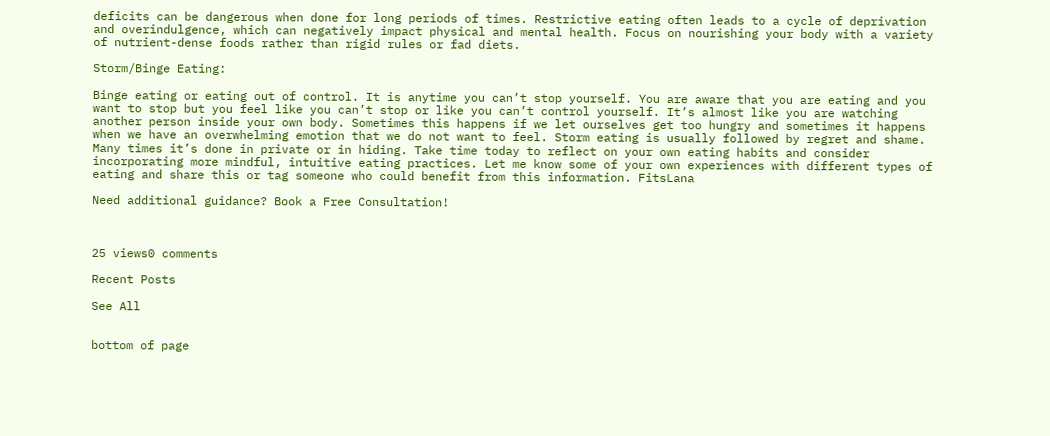deficits can be dangerous when done for long periods of times. Restrictive eating often leads to a cycle of deprivation and overindulgence, which can negatively impact physical and mental health. Focus on nourishing your body with a variety of nutrient-dense foods rather than rigid rules or fad diets.

Storm/Binge Eating:

Binge eating or eating out of control. It is anytime you can’t stop yourself. You are aware that you are eating and you want to stop but you feel like you can’t stop or like you can’t control yourself. It’s almost like you are watching another person inside your own body. Sometimes this happens if we let ourselves get too hungry and sometimes it happens when we have an overwhelming emotion that we do not want to feel. Storm eating is usually followed by regret and shame. Many times it’s done in private or in hiding. Take time today to reflect on your own eating habits and consider incorporating more mindful, intuitive eating practices. Let me know some of your own experiences with different types of eating and share this or tag someone who could benefit from this information. FitsLana

Need additional guidance? Book a Free Consultation!



25 views0 comments

Recent Posts

See All


bottom of page